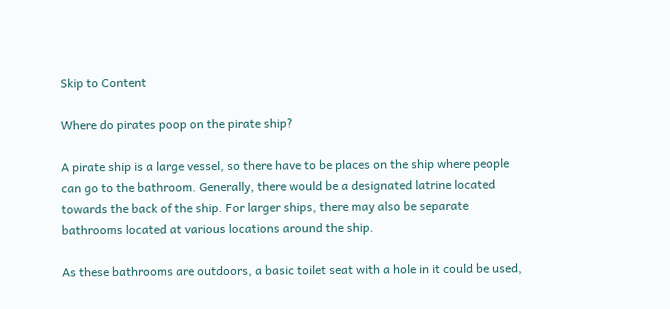Skip to Content

Where do pirates poop on the pirate ship?

A pirate ship is a large vessel, so there have to be places on the ship where people can go to the bathroom. Generally, there would be a designated latrine located towards the back of the ship. For larger ships, there may also be separate bathrooms located at various locations around the ship.

As these bathrooms are outdoors, a basic toilet seat with a hole in it could be used,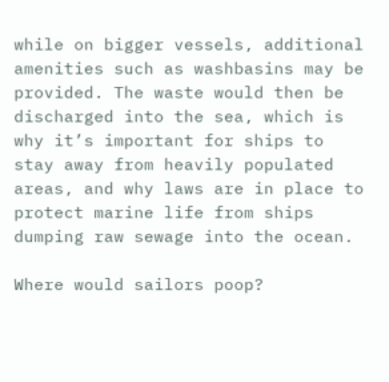while on bigger vessels, additional amenities such as washbasins may be provided. The waste would then be discharged into the sea, which is why it’s important for ships to stay away from heavily populated areas, and why laws are in place to protect marine life from ships dumping raw sewage into the ocean.

Where would sailors poop?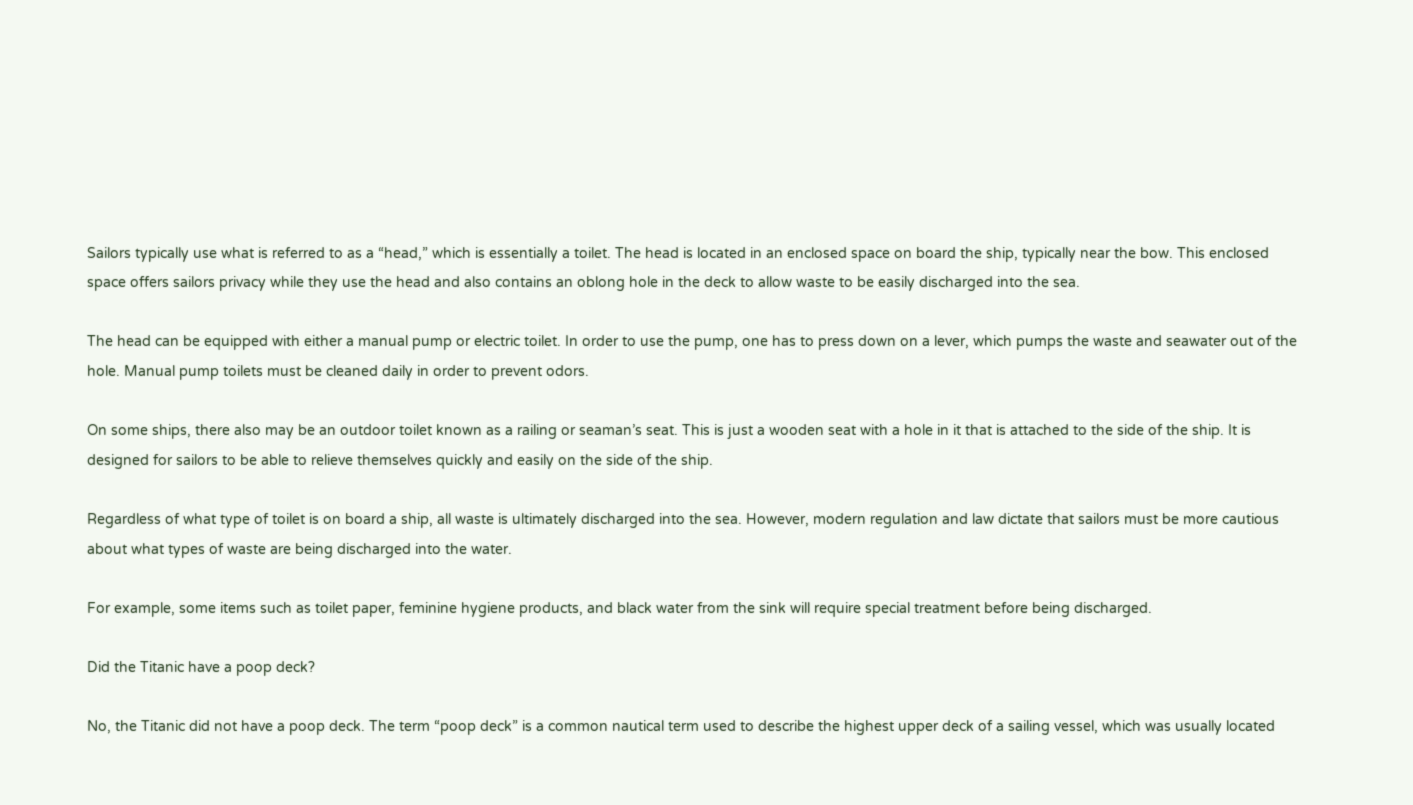Sailors typically use what is referred to as a “head,” which is essentially a toilet. The head is located in an enclosed space on board the ship, typically near the bow. This enclosed space offers sailors privacy while they use the head and also contains an oblong hole in the deck to allow waste to be easily discharged into the sea.

The head can be equipped with either a manual pump or electric toilet. In order to use the pump, one has to press down on a lever, which pumps the waste and seawater out of the hole. Manual pump toilets must be cleaned daily in order to prevent odors.

On some ships, there also may be an outdoor toilet known as a railing or seaman’s seat. This is just a wooden seat with a hole in it that is attached to the side of the ship. It is designed for sailors to be able to relieve themselves quickly and easily on the side of the ship.

Regardless of what type of toilet is on board a ship, all waste is ultimately discharged into the sea. However, modern regulation and law dictate that sailors must be more cautious about what types of waste are being discharged into the water.

For example, some items such as toilet paper, feminine hygiene products, and black water from the sink will require special treatment before being discharged.

Did the Titanic have a poop deck?

No, the Titanic did not have a poop deck. The term “poop deck” is a common nautical term used to describe the highest upper deck of a sailing vessel, which was usually located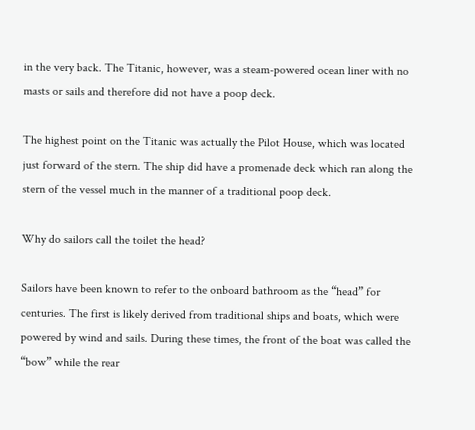in the very back. The Titanic, however, was a steam-powered ocean liner with no masts or sails and therefore did not have a poop deck.

The highest point on the Titanic was actually the Pilot House, which was located just forward of the stern. The ship did have a promenade deck which ran along the stern of the vessel much in the manner of a traditional poop deck.

Why do sailors call the toilet the head?

Sailors have been known to refer to the onboard bathroom as the “head” for centuries. The first is likely derived from traditional ships and boats, which were powered by wind and sails. During these times, the front of the boat was called the “bow” while the rear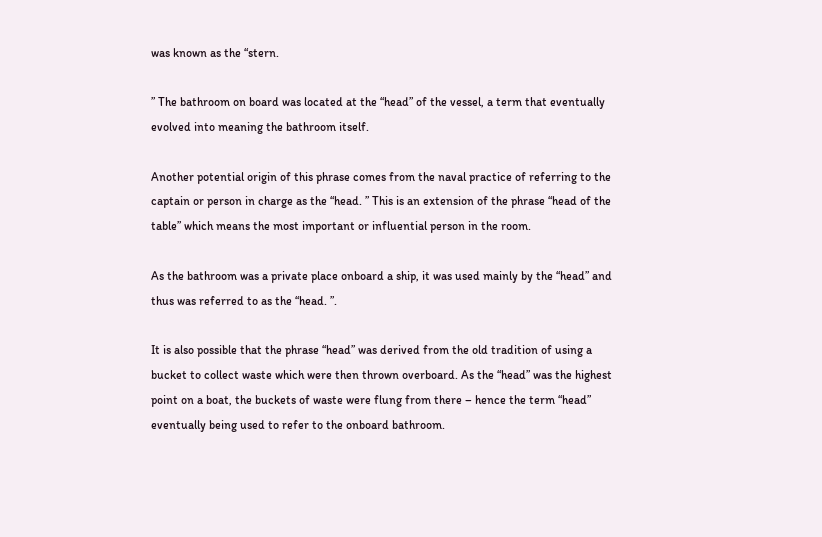was known as the “stern.

” The bathroom on board was located at the “head” of the vessel, a term that eventually evolved into meaning the bathroom itself.

Another potential origin of this phrase comes from the naval practice of referring to the captain or person in charge as the “head. ” This is an extension of the phrase “head of the table” which means the most important or influential person in the room.

As the bathroom was a private place onboard a ship, it was used mainly by the “head” and thus was referred to as the “head. ”.

It is also possible that the phrase “head” was derived from the old tradition of using a bucket to collect waste which were then thrown overboard. As the “head” was the highest point on a boat, the buckets of waste were flung from there – hence the term “head” eventually being used to refer to the onboard bathroom.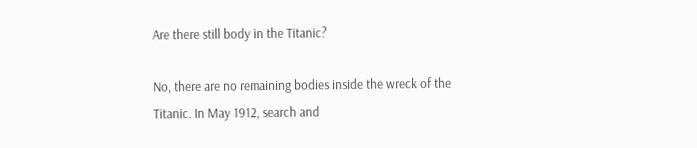Are there still body in the Titanic?

No, there are no remaining bodies inside the wreck of the Titanic. In May 1912, search and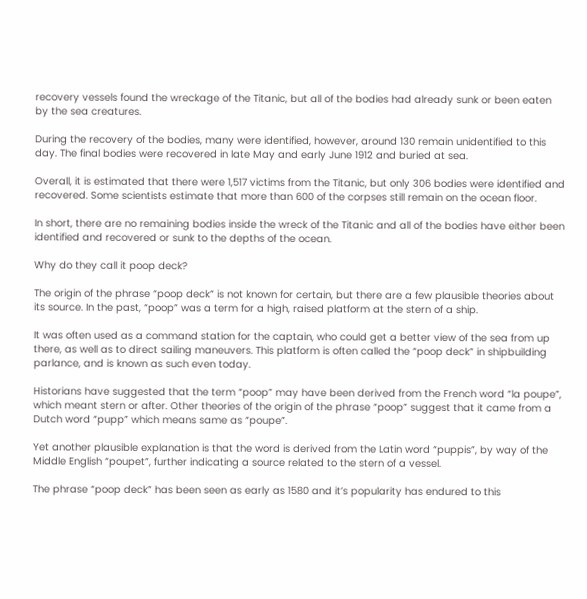recovery vessels found the wreckage of the Titanic, but all of the bodies had already sunk or been eaten by the sea creatures.

During the recovery of the bodies, many were identified, however, around 130 remain unidentified to this day. The final bodies were recovered in late May and early June 1912 and buried at sea.

Overall, it is estimated that there were 1,517 victims from the Titanic, but only 306 bodies were identified and recovered. Some scientists estimate that more than 600 of the corpses still remain on the ocean floor.

In short, there are no remaining bodies inside the wreck of the Titanic and all of the bodies have either been identified and recovered or sunk to the depths of the ocean.

Why do they call it poop deck?

The origin of the phrase “poop deck” is not known for certain, but there are a few plausible theories about its source. In the past, “poop” was a term for a high, raised platform at the stern of a ship.

It was often used as a command station for the captain, who could get a better view of the sea from up there, as well as to direct sailing maneuvers. This platform is often called the “poop deck” in shipbuilding parlance, and is known as such even today.

Historians have suggested that the term “poop” may have been derived from the French word “la poupe”, which meant stern or after. Other theories of the origin of the phrase “poop” suggest that it came from a Dutch word “pupp” which means same as “poupe”.

Yet another plausible explanation is that the word is derived from the Latin word “puppis”, by way of the Middle English “poupet”, further indicating a source related to the stern of a vessel.

The phrase “poop deck” has been seen as early as 1580 and it’s popularity has endured to this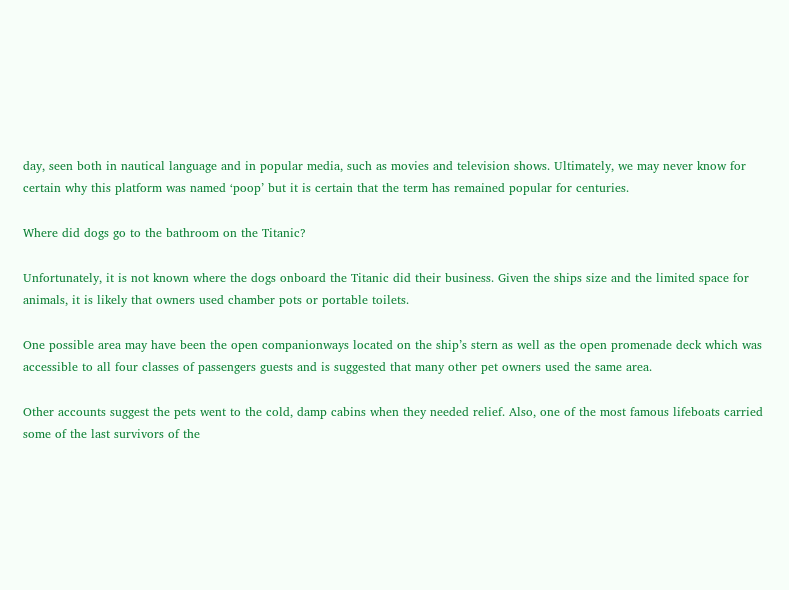day, seen both in nautical language and in popular media, such as movies and television shows. Ultimately, we may never know for certain why this platform was named ‘poop’ but it is certain that the term has remained popular for centuries.

Where did dogs go to the bathroom on the Titanic?

Unfortunately, it is not known where the dogs onboard the Titanic did their business. Given the ships size and the limited space for animals, it is likely that owners used chamber pots or portable toilets.

One possible area may have been the open companionways located on the ship’s stern as well as the open promenade deck which was accessible to all four classes of passengers guests and is suggested that many other pet owners used the same area.

Other accounts suggest the pets went to the cold, damp cabins when they needed relief. Also, one of the most famous lifeboats carried some of the last survivors of the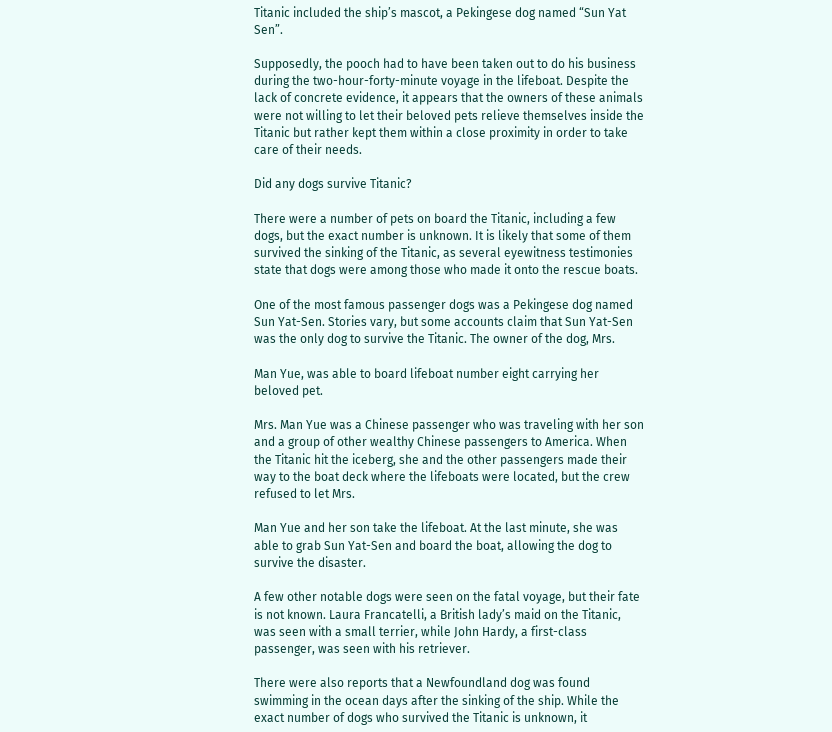Titanic included the ship’s mascot, a Pekingese dog named “Sun Yat Sen”.

Supposedly, the pooch had to have been taken out to do his business during the two-hour-forty-minute voyage in the lifeboat. Despite the lack of concrete evidence, it appears that the owners of these animals were not willing to let their beloved pets relieve themselves inside the Titanic but rather kept them within a close proximity in order to take care of their needs.

Did any dogs survive Titanic?

There were a number of pets on board the Titanic, including a few dogs, but the exact number is unknown. It is likely that some of them survived the sinking of the Titanic, as several eyewitness testimonies state that dogs were among those who made it onto the rescue boats.

One of the most famous passenger dogs was a Pekingese dog named Sun Yat-Sen. Stories vary, but some accounts claim that Sun Yat-Sen was the only dog to survive the Titanic. The owner of the dog, Mrs.

Man Yue, was able to board lifeboat number eight carrying her beloved pet.

Mrs. Man Yue was a Chinese passenger who was traveling with her son and a group of other wealthy Chinese passengers to America. When the Titanic hit the iceberg, she and the other passengers made their way to the boat deck where the lifeboats were located, but the crew refused to let Mrs.

Man Yue and her son take the lifeboat. At the last minute, she was able to grab Sun Yat-Sen and board the boat, allowing the dog to survive the disaster.

A few other notable dogs were seen on the fatal voyage, but their fate is not known. Laura Francatelli, a British lady’s maid on the Titanic, was seen with a small terrier, while John Hardy, a first-class passenger, was seen with his retriever.

There were also reports that a Newfoundland dog was found swimming in the ocean days after the sinking of the ship. While the exact number of dogs who survived the Titanic is unknown, it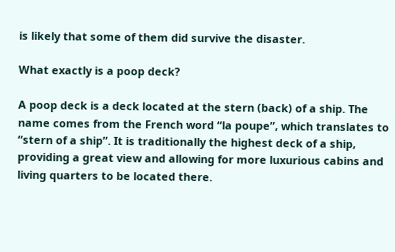is likely that some of them did survive the disaster.

What exactly is a poop deck?

A poop deck is a deck located at the stern (back) of a ship. The name comes from the French word “la poupe”, which translates to “stern of a ship”. It is traditionally the highest deck of a ship, providing a great view and allowing for more luxurious cabins and living quarters to be located there.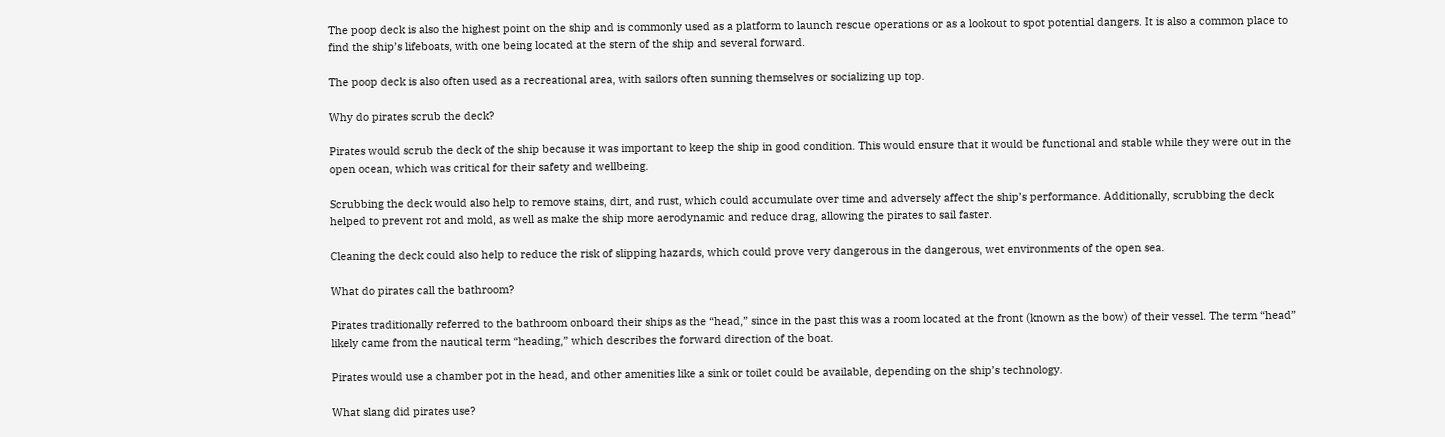The poop deck is also the highest point on the ship and is commonly used as a platform to launch rescue operations or as a lookout to spot potential dangers. It is also a common place to find the ship’s lifeboats, with one being located at the stern of the ship and several forward.

The poop deck is also often used as a recreational area, with sailors often sunning themselves or socializing up top.

Why do pirates scrub the deck?

Pirates would scrub the deck of the ship because it was important to keep the ship in good condition. This would ensure that it would be functional and stable while they were out in the open ocean, which was critical for their safety and wellbeing.

Scrubbing the deck would also help to remove stains, dirt, and rust, which could accumulate over time and adversely affect the ship’s performance. Additionally, scrubbing the deck helped to prevent rot and mold, as well as make the ship more aerodynamic and reduce drag, allowing the pirates to sail faster.

Cleaning the deck could also help to reduce the risk of slipping hazards, which could prove very dangerous in the dangerous, wet environments of the open sea.

What do pirates call the bathroom?

Pirates traditionally referred to the bathroom onboard their ships as the “head,” since in the past this was a room located at the front (known as the bow) of their vessel. The term “head” likely came from the nautical term “heading,” which describes the forward direction of the boat.

Pirates would use a chamber pot in the head, and other amenities like a sink or toilet could be available, depending on the ship’s technology.

What slang did pirates use?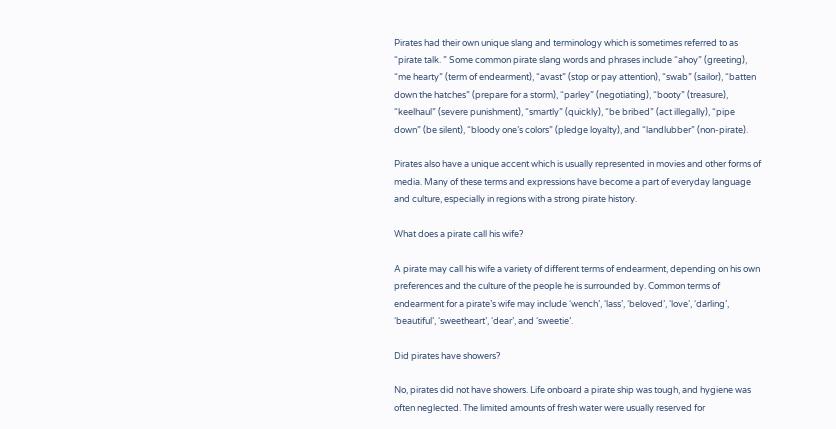Pirates had their own unique slang and terminology which is sometimes referred to as “pirate talk. ” Some common pirate slang words and phrases include “ahoy” (greeting), “me hearty” (term of endearment), “avast” (stop or pay attention), “swab” (sailor), “batten down the hatches” (prepare for a storm), “parley” (negotiating), “booty” (treasure), “keelhaul” (severe punishment), “smartly” (quickly), “be bribed” (act illegally), “pipe down” (be silent), “bloody one’s colors” (pledge loyalty), and “landlubber” (non-pirate).

Pirates also have a unique accent which is usually represented in movies and other forms of media. Many of these terms and expressions have become a part of everyday language and culture, especially in regions with a strong pirate history.

What does a pirate call his wife?

A pirate may call his wife a variety of different terms of endearment, depending on his own preferences and the culture of the people he is surrounded by. Common terms of endearment for a pirate’s wife may include ‘wench’, ‘lass’, ‘beloved’, ‘love’, ‘darling’, ‘beautiful’, ‘sweetheart’, ‘dear’, and ‘sweetie’.

Did pirates have showers?

No, pirates did not have showers. Life onboard a pirate ship was tough, and hygiene was often neglected. The limited amounts of fresh water were usually reserved for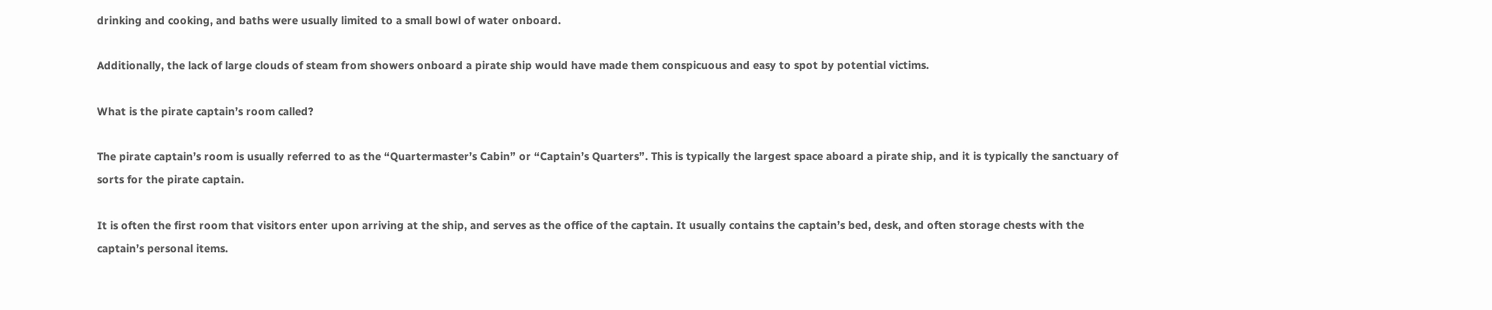drinking and cooking, and baths were usually limited to a small bowl of water onboard.

Additionally, the lack of large clouds of steam from showers onboard a pirate ship would have made them conspicuous and easy to spot by potential victims.

What is the pirate captain’s room called?

The pirate captain’s room is usually referred to as the “Quartermaster’s Cabin” or “Captain’s Quarters”. This is typically the largest space aboard a pirate ship, and it is typically the sanctuary of sorts for the pirate captain.

It is often the first room that visitors enter upon arriving at the ship, and serves as the office of the captain. It usually contains the captain’s bed, desk, and often storage chests with the captain’s personal items.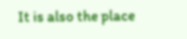It is also the place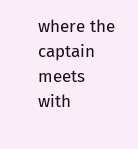where the captain meets with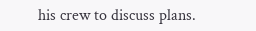his crew to discuss plans.